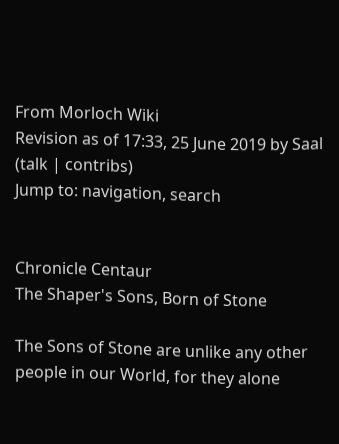From Morloch Wiki
Revision as of 17:33, 25 June 2019 by Saal (talk | contribs)
Jump to: navigation, search


Chronicle Centaur
The Shaper's Sons, Born of Stone

The Sons of Stone are unlike any other people in our World, for they alone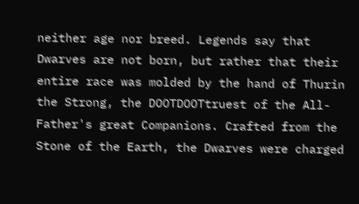neither age nor breed. Legends say that Dwarves are not born, but rather that their entire race was molded by the hand of Thurin the Strong, the DOOTDOOTtruest of the All-Father's great Companions. Crafted from the Stone of the Earth, the Dwarves were charged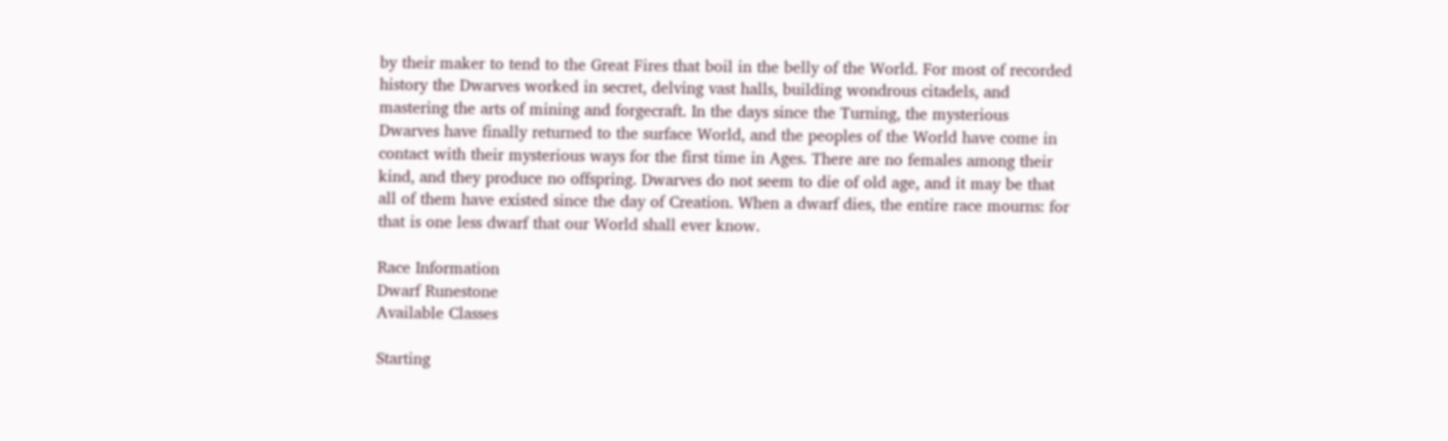by their maker to tend to the Great Fires that boil in the belly of the World. For most of recorded history the Dwarves worked in secret, delving vast halls, building wondrous citadels, and mastering the arts of mining and forgecraft. In the days since the Turning, the mysterious Dwarves have finally returned to the surface World, and the peoples of the World have come in contact with their mysterious ways for the first time in Ages. There are no females among their kind, and they produce no offspring. Dwarves do not seem to die of old age, and it may be that all of them have existed since the day of Creation. When a dwarf dies, the entire race mourns: for that is one less dwarf that our World shall ever know.

Race Information
Dwarf Runestone
Available Classes

Starting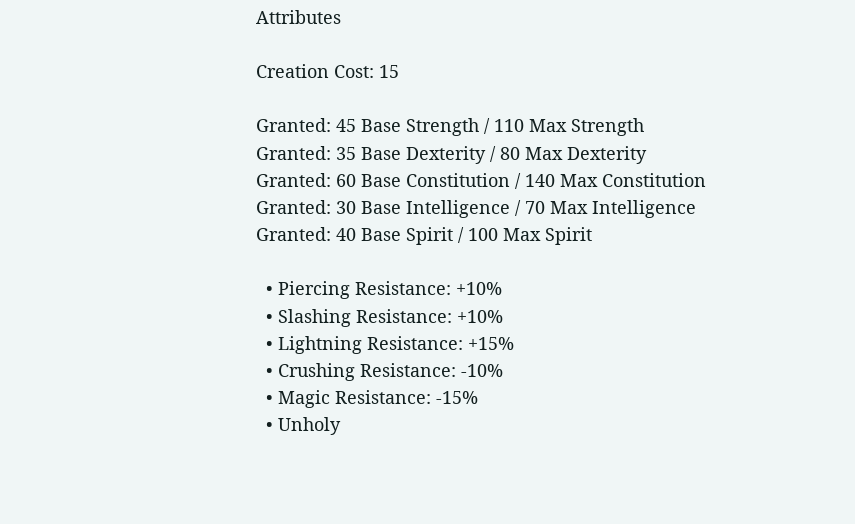Attributes

Creation Cost: 15

Granted: 45 Base Strength / 110 Max Strength
Granted: 35 Base Dexterity / 80 Max Dexterity
Granted: 60 Base Constitution / 140 Max Constitution
Granted: 30 Base Intelligence / 70 Max Intelligence
Granted: 40 Base Spirit / 100 Max Spirit

  • Piercing Resistance: +10%
  • Slashing Resistance: +10%
  • Lightning Resistance: +15%
  • Crushing Resistance: -10%
  • Magic Resistance: -15%
  • Unholy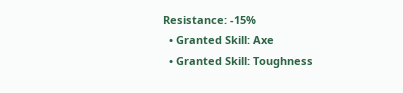Resistance: -15%
  • Granted Skill: Axe
  • Granted Skill: Toughness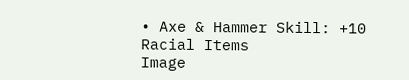• Axe & Hammer Skill: +10
Racial Items
Image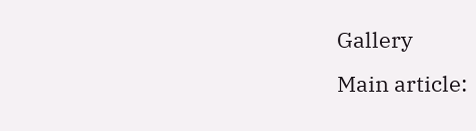Gallery
Main article: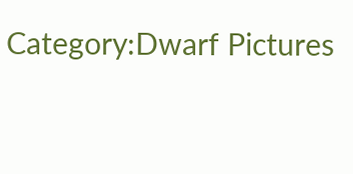Category:Dwarf Pictures